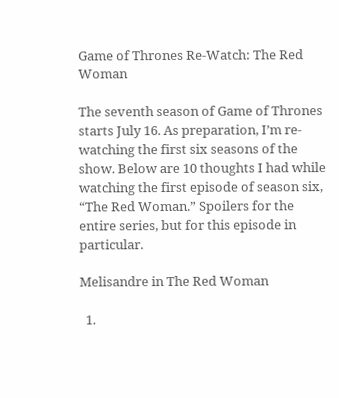Game of Thrones Re-Watch: The Red Woman

The seventh season of Game of Thrones starts July 16. As preparation, I’m re-watching the first six seasons of the show. Below are 10 thoughts I had while watching the first episode of season six, “The Red Woman.” Spoilers for the entire series, but for this episode in particular.

Melisandre in The Red Woman

  1.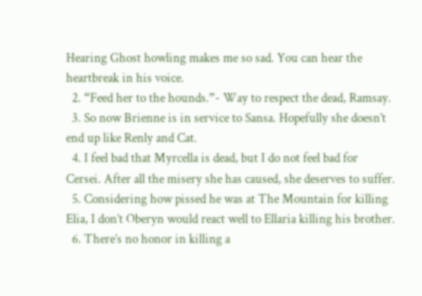Hearing Ghost howling makes me so sad. You can hear the heartbreak in his voice.
  2. “Feed her to the hounds.”- Way to respect the dead, Ramsay.
  3. So now Brienne is in service to Sansa. Hopefully she doesn’t end up like Renly and Cat.
  4. I feel bad that Myrcella is dead, but I do not feel bad for Cersei. After all the misery she has caused, she deserves to suffer.
  5. Considering how pissed he was at The Mountain for killing Elia, I don’t Oberyn would react well to Ellaria killing his brother.
  6. There’s no honor in killing a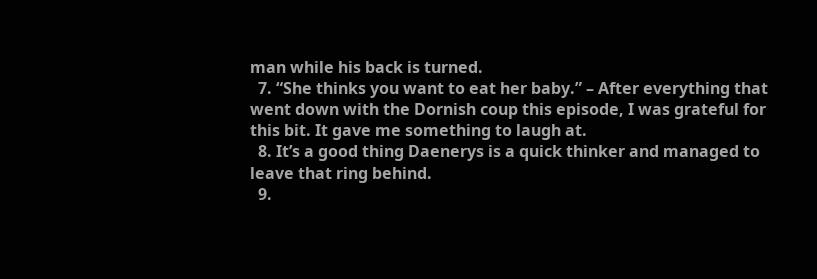man while his back is turned.
  7. “She thinks you want to eat her baby.” – After everything that went down with the Dornish coup this episode, I was grateful for this bit. It gave me something to laugh at.
  8. It’s a good thing Daenerys is a quick thinker and managed to leave that ring behind.
  9.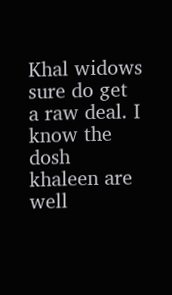Khal widows sure do get a raw deal. I know the dosh khaleen are well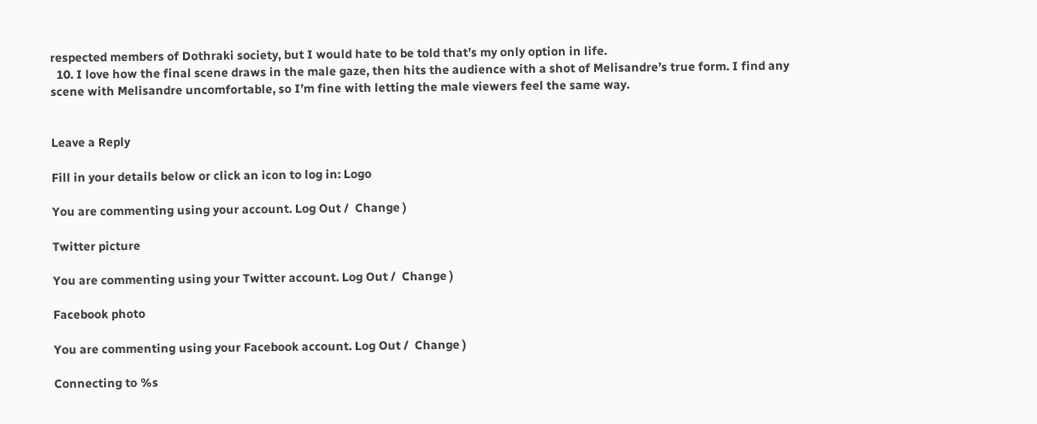respected members of Dothraki society, but I would hate to be told that’s my only option in life.
  10. I love how the final scene draws in the male gaze, then hits the audience with a shot of Melisandre’s true form. I find any scene with Melisandre uncomfortable, so I’m fine with letting the male viewers feel the same way.


Leave a Reply

Fill in your details below or click an icon to log in: Logo

You are commenting using your account. Log Out /  Change )

Twitter picture

You are commenting using your Twitter account. Log Out /  Change )

Facebook photo

You are commenting using your Facebook account. Log Out /  Change )

Connecting to %s